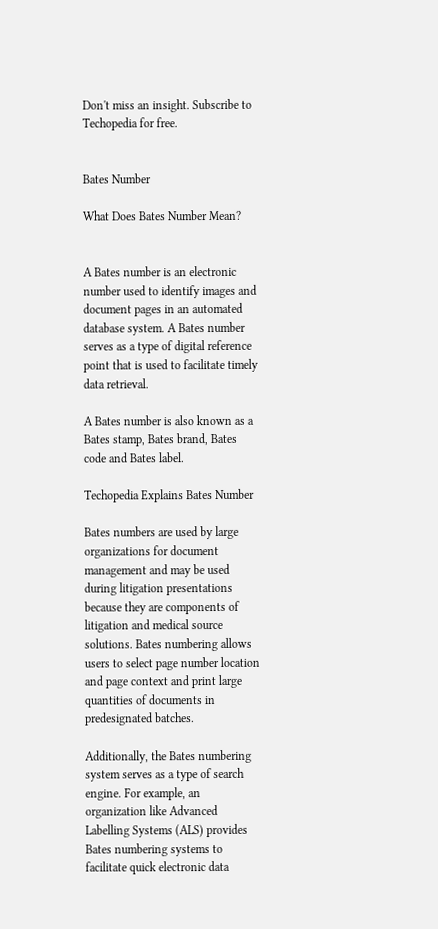Don't miss an insight. Subscribe to Techopedia for free.


Bates Number

What Does Bates Number Mean?


A Bates number is an electronic number used to identify images and document pages in an automated database system. A Bates number serves as a type of digital reference point that is used to facilitate timely data retrieval.

A Bates number is also known as a Bates stamp, Bates brand, Bates code and Bates label.

Techopedia Explains Bates Number

Bates numbers are used by large organizations for document management and may be used during litigation presentations because they are components of litigation and medical source solutions. Bates numbering allows users to select page number location and page context and print large quantities of documents in predesignated batches.

Additionally, the Bates numbering system serves as a type of search engine. For example, an organization like Advanced Labelling Systems (ALS) provides Bates numbering systems to facilitate quick electronic data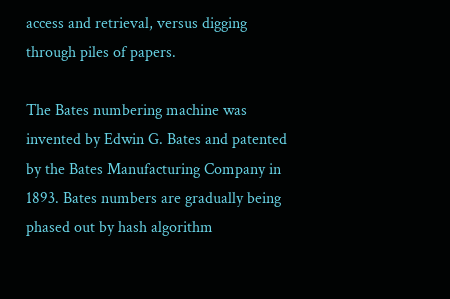access and retrieval, versus digging through piles of papers.

The Bates numbering machine was invented by Edwin G. Bates and patented by the Bates Manufacturing Company in 1893. Bates numbers are gradually being phased out by hash algorithm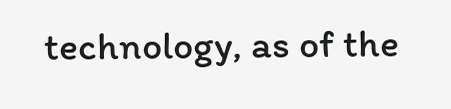technology, as of the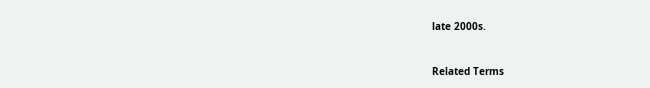late 2000s.


Related Terms